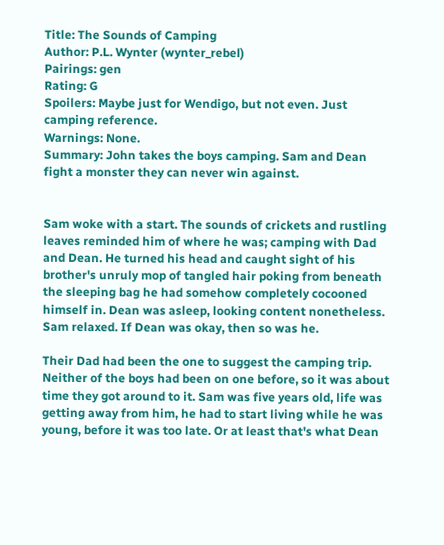Title: The Sounds of Camping
Author: P.L. Wynter (wynter_rebel)
Pairings: gen
Rating: G
Spoilers: Maybe just for Wendigo, but not even. Just camping reference.
Warnings: None.
Summary: John takes the boys camping. Sam and Dean fight a monster they can never win against.


Sam woke with a start. The sounds of crickets and rustling leaves reminded him of where he was; camping with Dad and Dean. He turned his head and caught sight of his brother's unruly mop of tangled hair poking from beneath the sleeping bag he had somehow completely cocooned himself in. Dean was asleep, looking content nonetheless. Sam relaxed. If Dean was okay, then so was he.

Their Dad had been the one to suggest the camping trip. Neither of the boys had been on one before, so it was about time they got around to it. Sam was five years old, life was getting away from him, he had to start living while he was young, before it was too late. Or at least that's what Dean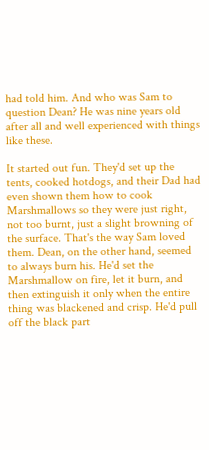had told him. And who was Sam to question Dean? He was nine years old after all and well experienced with things like these.

It started out fun. They'd set up the tents, cooked hotdogs, and their Dad had even shown them how to cook Marshmallows so they were just right, not too burnt, just a slight browning of the surface. That's the way Sam loved them. Dean, on the other hand, seemed to always burn his. He'd set the Marshmallow on fire, let it burn, and then extinguish it only when the entire thing was blackened and crisp. He'd pull off the black part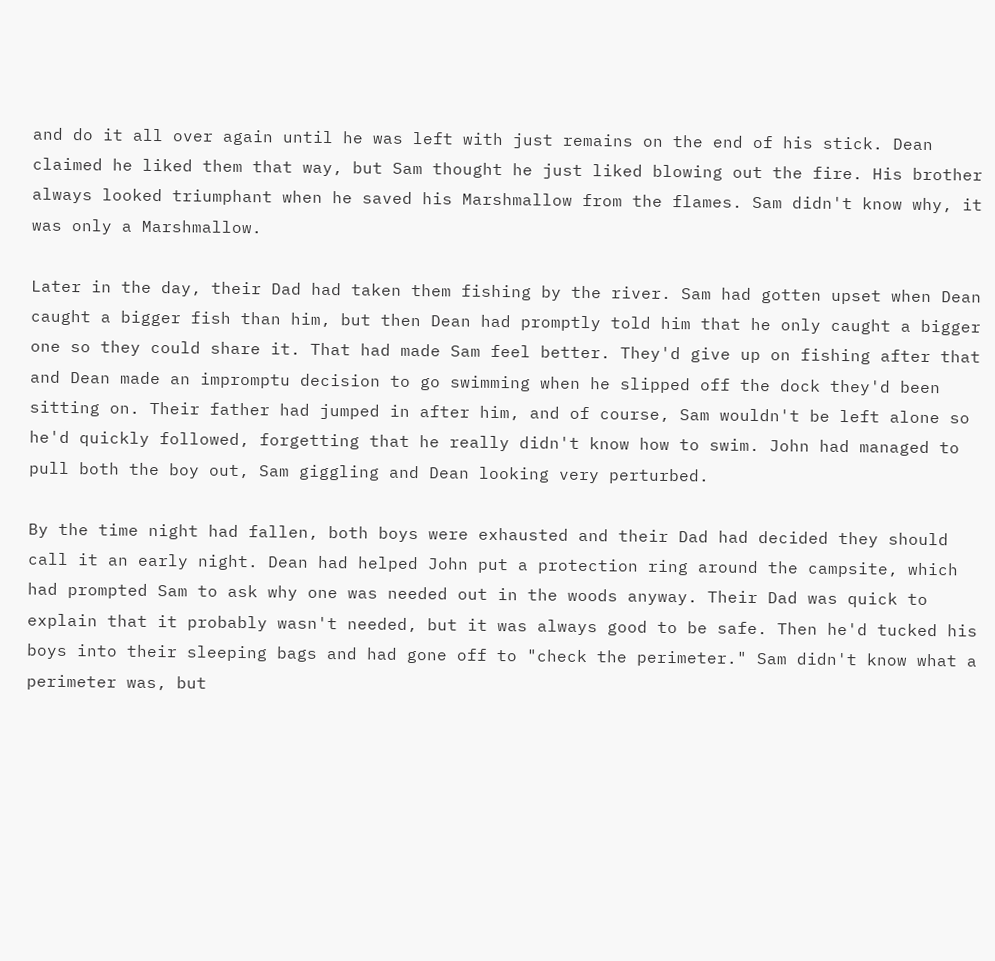and do it all over again until he was left with just remains on the end of his stick. Dean claimed he liked them that way, but Sam thought he just liked blowing out the fire. His brother always looked triumphant when he saved his Marshmallow from the flames. Sam didn't know why, it was only a Marshmallow.

Later in the day, their Dad had taken them fishing by the river. Sam had gotten upset when Dean caught a bigger fish than him, but then Dean had promptly told him that he only caught a bigger one so they could share it. That had made Sam feel better. They'd give up on fishing after that and Dean made an impromptu decision to go swimming when he slipped off the dock they'd been sitting on. Their father had jumped in after him, and of course, Sam wouldn't be left alone so he'd quickly followed, forgetting that he really didn't know how to swim. John had managed to pull both the boy out, Sam giggling and Dean looking very perturbed.

By the time night had fallen, both boys were exhausted and their Dad had decided they should call it an early night. Dean had helped John put a protection ring around the campsite, which had prompted Sam to ask why one was needed out in the woods anyway. Their Dad was quick to explain that it probably wasn't needed, but it was always good to be safe. Then he'd tucked his boys into their sleeping bags and had gone off to "check the perimeter." Sam didn't know what a perimeter was, but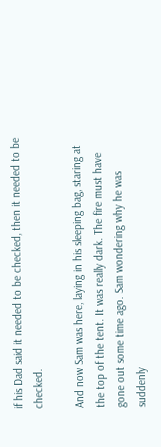if his Dad said it needed to be checked, then it needed to be checked.

And now Sam was here, laying in his sleeping bag, staring at the top of the tent. It was really dark. The fire must have gone out some time ago. Sam wondering why he was suddenly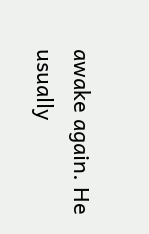awake again. He usually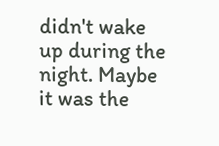didn't wake up during the night. Maybe it was the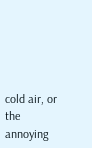cold air, or the annoying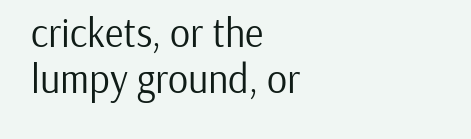crickets, or the lumpy ground, or